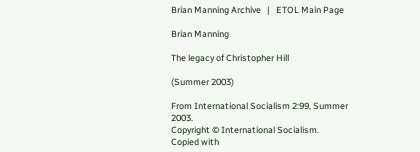Brian Manning Archive   |   ETOL Main Page

Brian Manning

The legacy of Christopher Hill

(Summer 2003)

From International Socialism 2:99, Summer 2003.
Copyright © International Socialism.
Copied with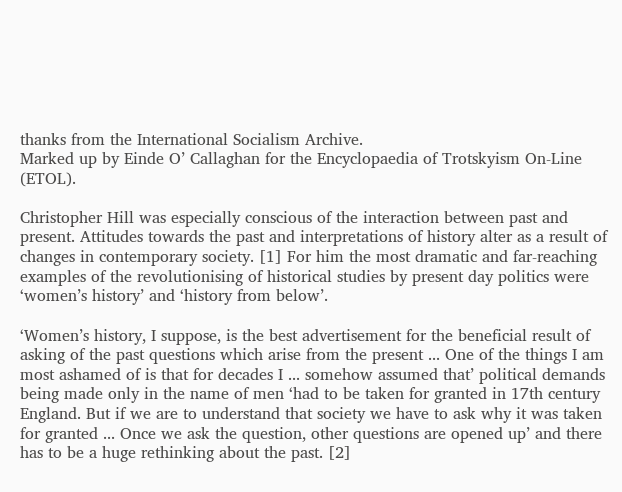thanks from the International Socialism Archive.
Marked up by Einde O’ Callaghan for the Encyclopaedia of Trotskyism On-Line (ETOL).

Christopher Hill was especially conscious of the interaction between past and present. Attitudes towards the past and interpretations of history alter as a result of changes in contemporary society. [1] For him the most dramatic and far-reaching examples of the revolutionising of historical studies by present day politics were ‘women’s history’ and ‘history from below’.

‘Women’s history, I suppose, is the best advertisement for the beneficial result of asking of the past questions which arise from the present ... One of the things I am most ashamed of is that for decades I ... somehow assumed that’ political demands being made only in the name of men ‘had to be taken for granted in 17th century England. But if we are to understand that society we have to ask why it was taken for granted ... Once we ask the question, other questions are opened up’ and there has to be a huge rethinking about the past. [2]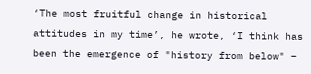‘The most fruitful change in historical attitudes in my time’, he wrote, ‘I think has been the emergence of "history from below" –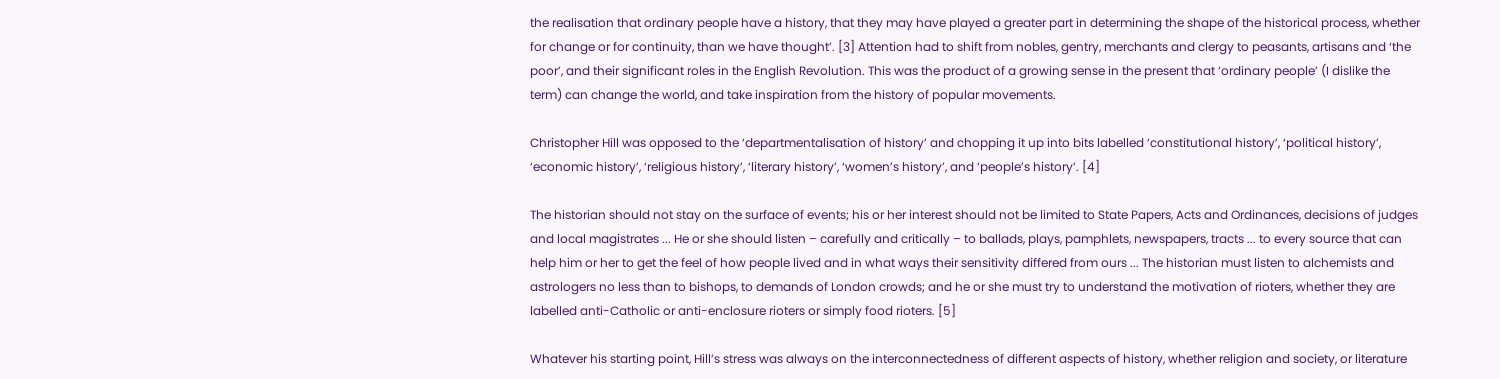the realisation that ordinary people have a history, that they may have played a greater part in determining the shape of the historical process, whether for change or for continuity, than we have thought’. [3] Attention had to shift from nobles, gentry, merchants and clergy to peasants, artisans and ‘the poor’, and their significant roles in the English Revolution. This was the product of a growing sense in the present that ‘ordinary people’ (I dislike the term) can change the world, and take inspiration from the history of popular movements.

Christopher Hill was opposed to the ‘departmentalisation of history’ and chopping it up into bits labelled ‘constitutional history’, ‘political history’, ‘economic history’, ‘religious history’, ‘literary history’, ‘women’s history’, and ‘people’s history’. [4]

The historian should not stay on the surface of events; his or her interest should not be limited to State Papers, Acts and Ordinances, decisions of judges and local magistrates ... He or she should listen – carefully and critically – to ballads, plays, pamphlets, newspapers, tracts ... to every source that can help him or her to get the feel of how people lived and in what ways their sensitivity differed from ours ... The historian must listen to alchemists and astrologers no less than to bishops, to demands of London crowds; and he or she must try to understand the motivation of rioters, whether they are labelled anti-Catholic or anti-enclosure rioters or simply food rioters. [5]

Whatever his starting point, Hill’s stress was always on the interconnectedness of different aspects of history, whether religion and society, or literature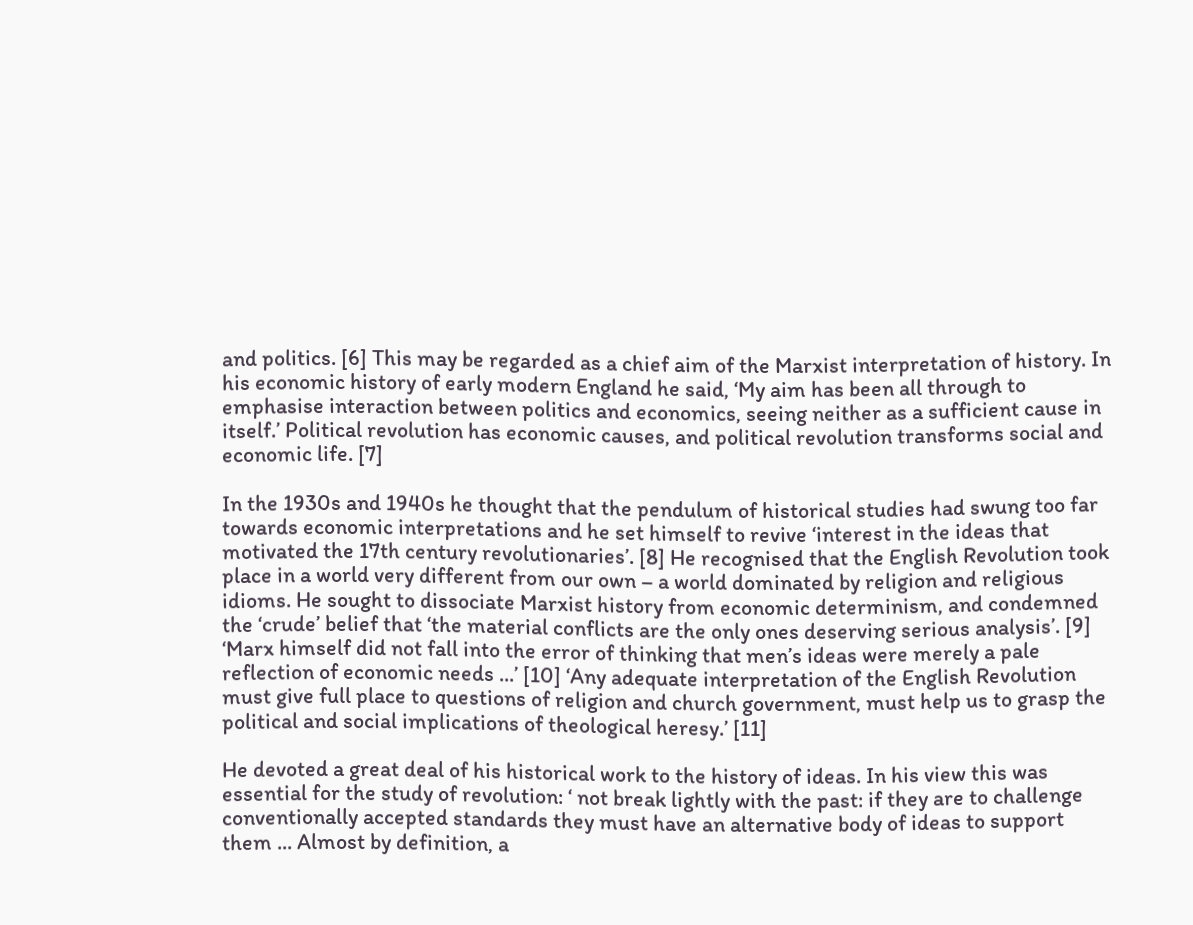and politics. [6] This may be regarded as a chief aim of the Marxist interpretation of history. In his economic history of early modern England he said, ‘My aim has been all through to emphasise interaction between politics and economics, seeing neither as a sufficient cause in itself.’ Political revolution has economic causes, and political revolution transforms social and economic life. [7]

In the 1930s and 1940s he thought that the pendulum of historical studies had swung too far towards economic interpretations and he set himself to revive ‘interest in the ideas that motivated the 17th century revolutionaries’. [8] He recognised that the English Revolution took place in a world very different from our own – a world dominated by religion and religious idioms. He sought to dissociate Marxist history from economic determinism, and condemned the ‘crude’ belief that ‘the material conflicts are the only ones deserving serious analysis’. [9] ‘Marx himself did not fall into the error of thinking that men’s ideas were merely a pale reflection of economic needs ...’ [10] ‘Any adequate interpretation of the English Revolution must give full place to questions of religion and church government, must help us to grasp the political and social implications of theological heresy.’ [11]

He devoted a great deal of his historical work to the history of ideas. In his view this was essential for the study of revolution: ‘ not break lightly with the past: if they are to challenge conventionally accepted standards they must have an alternative body of ideas to support them ... Almost by definition, a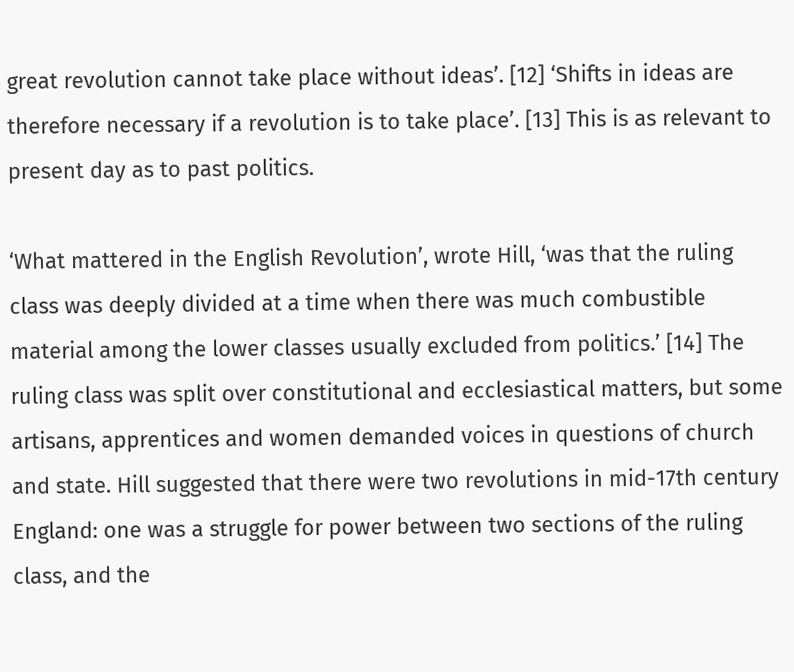great revolution cannot take place without ideas’. [12] ‘Shifts in ideas are therefore necessary if a revolution is to take place’. [13] This is as relevant to present day as to past politics.

‘What mattered in the English Revolution’, wrote Hill, ‘was that the ruling class was deeply divided at a time when there was much combustible material among the lower classes usually excluded from politics.’ [14] The ruling class was split over constitutional and ecclesiastical matters, but some artisans, apprentices and women demanded voices in questions of church and state. Hill suggested that there were two revolutions in mid-17th century England: one was a struggle for power between two sections of the ruling class, and the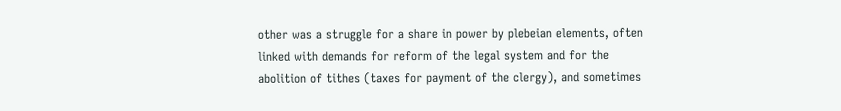other was a struggle for a share in power by plebeian elements, often linked with demands for reform of the legal system and for the abolition of tithes (taxes for payment of the clergy), and sometimes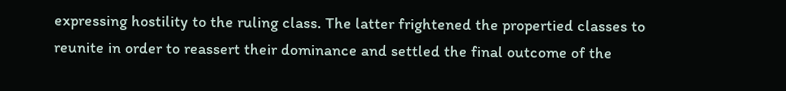expressing hostility to the ruling class. The latter frightened the propertied classes to reunite in order to reassert their dominance and settled the final outcome of the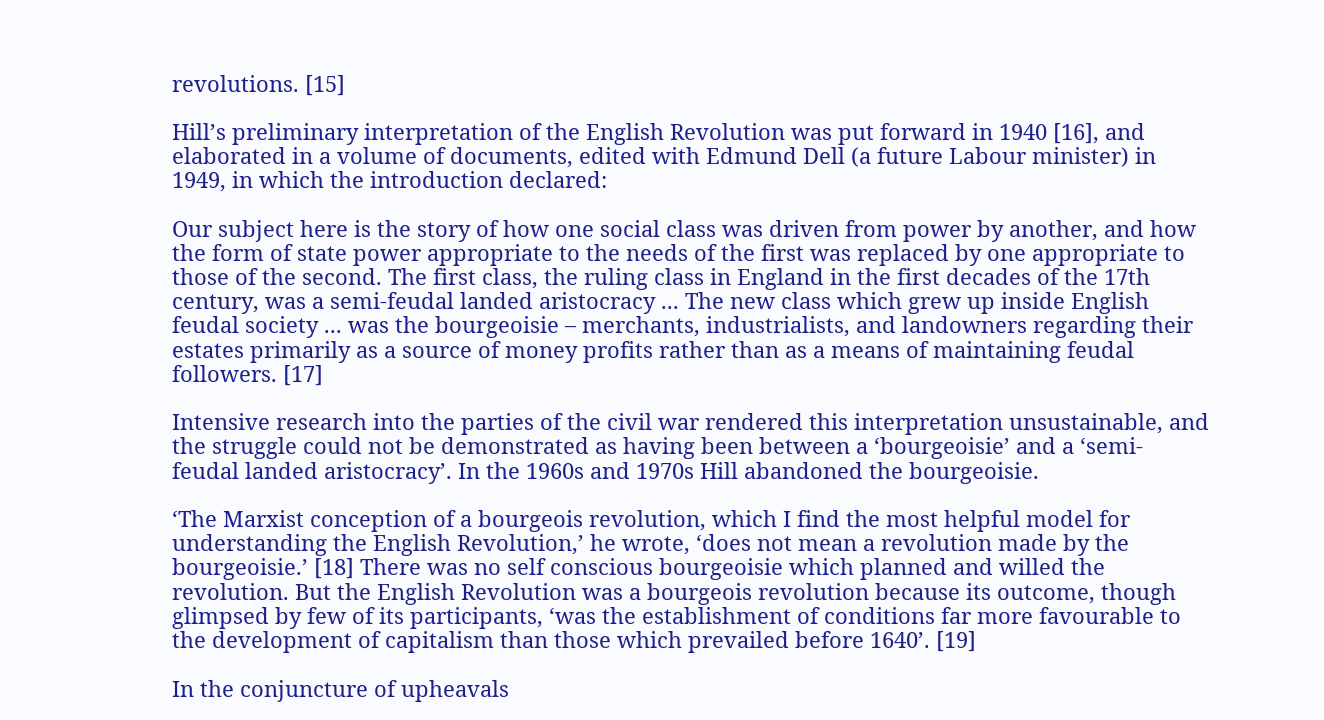revolutions. [15]

Hill’s preliminary interpretation of the English Revolution was put forward in 1940 [16], and elaborated in a volume of documents, edited with Edmund Dell (a future Labour minister) in 1949, in which the introduction declared:

Our subject here is the story of how one social class was driven from power by another, and how the form of state power appropriate to the needs of the first was replaced by one appropriate to those of the second. The first class, the ruling class in England in the first decades of the 17th century, was a semi-feudal landed aristocracy ... The new class which grew up inside English feudal society ... was the bourgeoisie – merchants, industrialists, and landowners regarding their estates primarily as a source of money profits rather than as a means of maintaining feudal followers. [17]

Intensive research into the parties of the civil war rendered this interpretation unsustainable, and the struggle could not be demonstrated as having been between a ‘bourgeoisie’ and a ‘semi-feudal landed aristocracy’. In the 1960s and 1970s Hill abandoned the bourgeoisie.

‘The Marxist conception of a bourgeois revolution, which I find the most helpful model for understanding the English Revolution,’ he wrote, ‘does not mean a revolution made by the bourgeoisie.’ [18] There was no self conscious bourgeoisie which planned and willed the revolution. But the English Revolution was a bourgeois revolution because its outcome, though glimpsed by few of its participants, ‘was the establishment of conditions far more favourable to the development of capitalism than those which prevailed before 1640’. [19]

In the conjuncture of upheavals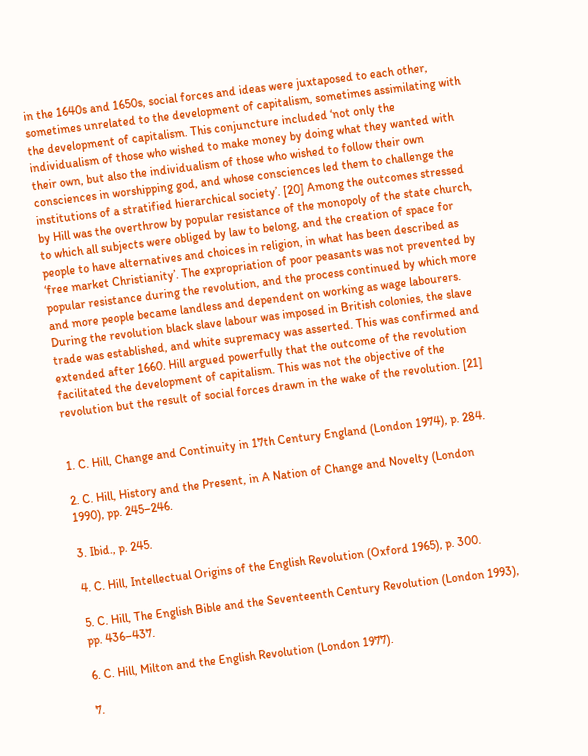in the 1640s and 1650s, social forces and ideas were juxtaposed to each other, sometimes unrelated to the development of capitalism, sometimes assimilating with the development of capitalism. This conjuncture included ‘not only the individualism of those who wished to make money by doing what they wanted with their own, but also the individualism of those who wished to follow their own consciences in worshipping god, and whose consciences led them to challenge the institutions of a stratified hierarchical society’. [20] Among the outcomes stressed by Hill was the overthrow by popular resistance of the monopoly of the state church, to which all subjects were obliged by law to belong, and the creation of space for people to have alternatives and choices in religion, in what has been described as ‘free market Christianity’. The expropriation of poor peasants was not prevented by popular resistance during the revolution, and the process continued by which more and more people became landless and dependent on working as wage labourers. During the revolution black slave labour was imposed in British colonies, the slave trade was established, and white supremacy was asserted. This was confirmed and extended after 1660. Hill argued powerfully that the outcome of the revolution facilitated the development of capitalism. This was not the objective of the revolution but the result of social forces drawn in the wake of the revolution. [21]


1. C. Hill, Change and Continuity in 17th Century England (London 1974), p. 284.

2. C. Hill, History and the Present, in A Nation of Change and Novelty (London 1990), pp. 245–246.

3. Ibid., p. 245.

4. C. Hill, Intellectual Origins of the English Revolution (Oxford 1965), p. 300.

5. C. Hill, The English Bible and the Seventeenth Century Revolution (London 1993), pp. 436–437.

6. C. Hill, Milton and the English Revolution (London 1977).

7.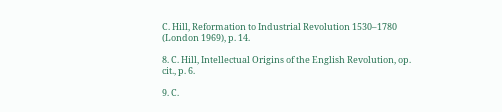C. Hill, Reformation to Industrial Revolution 1530–1780 (London 1969), p. 14.

8. C. Hill, Intellectual Origins of the English Revolution, op. cit., p. 6.

9. C.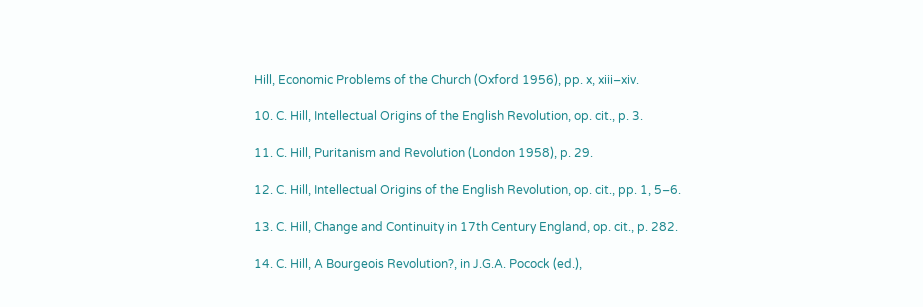Hill, Economic Problems of the Church (Oxford 1956), pp. x, xiii–xiv.

10. C. Hill, Intellectual Origins of the English Revolution, op. cit., p. 3.

11. C. Hill, Puritanism and Revolution (London 1958), p. 29.

12. C. Hill, Intellectual Origins of the English Revolution, op. cit., pp. 1, 5–6.

13. C. Hill, Change and Continuity in 17th Century England, op. cit., p. 282.

14. C. Hill, A Bourgeois Revolution?, in J.G.A. Pocock (ed.),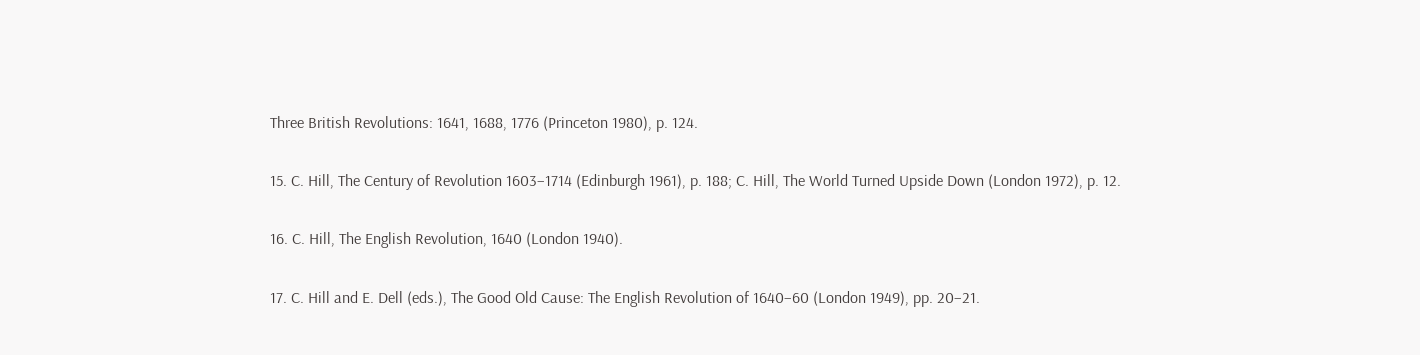Three British Revolutions: 1641, 1688, 1776 (Princeton 1980), p. 124.

15. C. Hill, The Century of Revolution 1603–1714 (Edinburgh 1961), p. 188; C. Hill, The World Turned Upside Down (London 1972), p. 12.

16. C. Hill, The English Revolution, 1640 (London 1940).

17. C. Hill and E. Dell (eds.), The Good Old Cause: The English Revolution of 1640–60 (London 1949), pp. 20–21.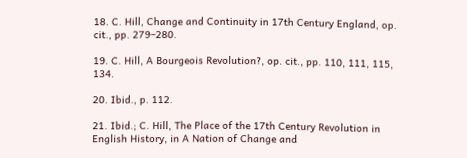18. C. Hill, Change and Continuity in 17th Century England, op. cit., pp. 279–280.

19. C. Hill, A Bourgeois Revolution?, op. cit., pp. 110, 111, 115, 134.

20. Ibid., p. 112.

21. Ibid.; C. Hill, The Place of the 17th Century Revolution in English History, in A Nation of Change and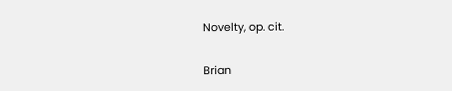Novelty, op. cit.

Brian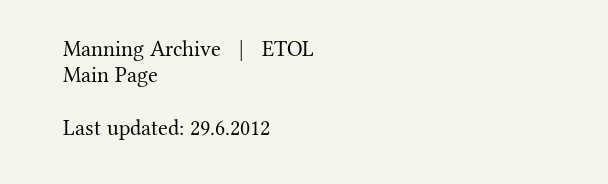Manning Archive   |   ETOL Main Page

Last updated: 29.6.2012